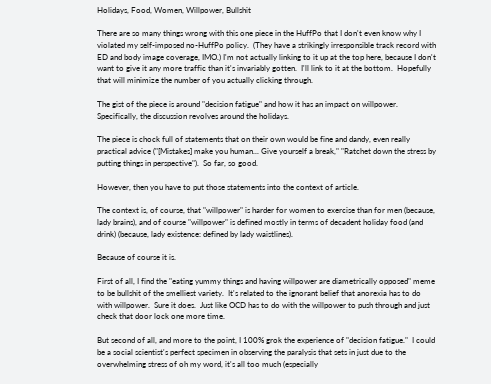Holidays, Food, Women, Willpower, Bullshit

There are so many things wrong with this one piece in the HuffPo that I don't even know why I violated my self-imposed no-HuffPo policy.  (They have a strikingly irresponsible track record with ED and body image coverage, IMO.) I'm not actually linking to it up at the top here, because I don't want to give it any more traffic than it's invariably gotten.  I'll link to it at the bottom.  Hopefully that will minimize the number of you actually clicking through.

The gist of the piece is around "decision fatigue" and how it has an impact on willpower.   Specifically, the discussion revolves around the holidays.

The piece is chock full of statements that on their own would be fine and dandy, even really practical advice ("[Mistakes] make you human... Give yourself a break," "Ratchet down the stress by putting things in perspective").  So far, so good.

However, then you have to put those statements into the context of article.

The context is, of course, that "willpower" is harder for women to exercise than for men (because, lady brains), and of course "willpower" is defined mostly in terms of decadent holiday food (and drink) (because, lady existence: defined by lady waistlines).

Because of course it is.

First of all, I find the "eating yummy things and having willpower are diametrically opposed" meme to be bullshit of the smelliest variety.  It's related to the ignorant belief that anorexia has to do with willpower.  Sure it does.  Just like OCD has to do with the willpower to push through and just check that door lock one more time.

But second of all, and more to the point, I 100% grok the experience of "decision fatigue."  I could be a social scientist's perfect specimen in observing the paralysis that sets in just due to the overwhelming stress of oh my word, it's all too much (especially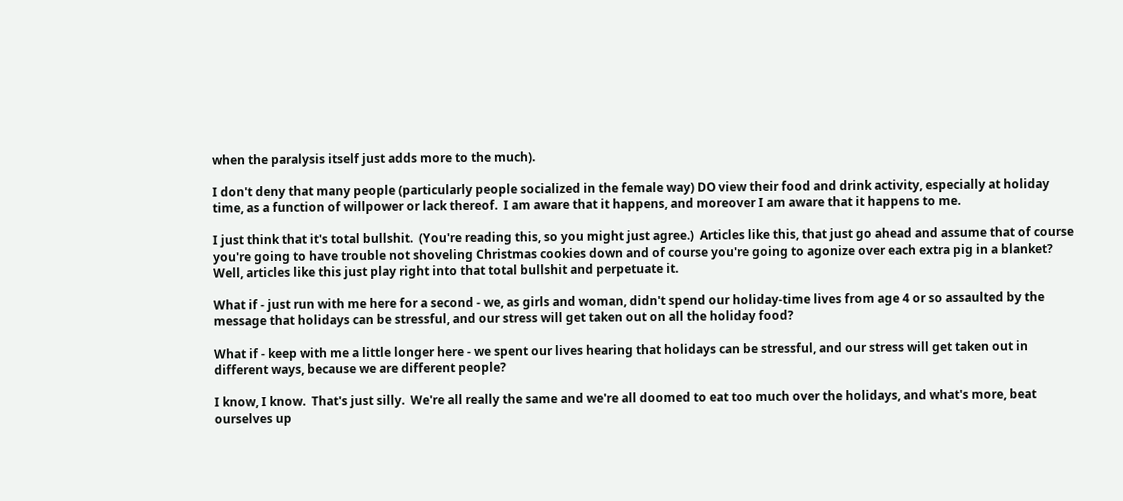when the paralysis itself just adds more to the much).

I don't deny that many people (particularly people socialized in the female way) DO view their food and drink activity, especially at holiday time, as a function of willpower or lack thereof.  I am aware that it happens, and moreover I am aware that it happens to me.

I just think that it's total bullshit.  (You're reading this, so you might just agree.)  Articles like this, that just go ahead and assume that of course you're going to have trouble not shoveling Christmas cookies down and of course you're going to agonize over each extra pig in a blanket?  Well, articles like this just play right into that total bullshit and perpetuate it.

What if - just run with me here for a second - we, as girls and woman, didn't spend our holiday-time lives from age 4 or so assaulted by the message that holidays can be stressful, and our stress will get taken out on all the holiday food?

What if - keep with me a little longer here - we spent our lives hearing that holidays can be stressful, and our stress will get taken out in different ways, because we are different people?

I know, I know.  That's just silly.  We're all really the same and we're all doomed to eat too much over the holidays, and what's more, beat ourselves up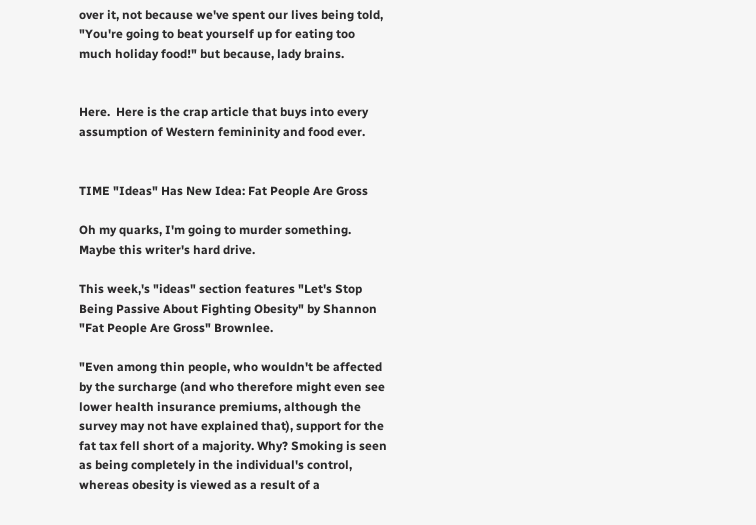over it, not because we've spent our lives being told, "You're going to beat yourself up for eating too much holiday food!" but because, lady brains.


Here.  Here is the crap article that buys into every assumption of Western femininity and food ever.


TIME "Ideas" Has New Idea: Fat People Are Gross

Oh my quarks, I'm going to murder something. Maybe this writer's hard drive.

This week,'s "ideas" section features "Let's Stop Being Passive About Fighting Obesity" by Shannon "Fat People Are Gross" Brownlee.

"Even among thin people, who wouldn't be affected by the surcharge (and who therefore might even see lower health insurance premiums, although the survey may not have explained that), support for the fat tax fell short of a majority. Why? Smoking is seen as being completely in the individual's control, whereas obesity is viewed as a result of a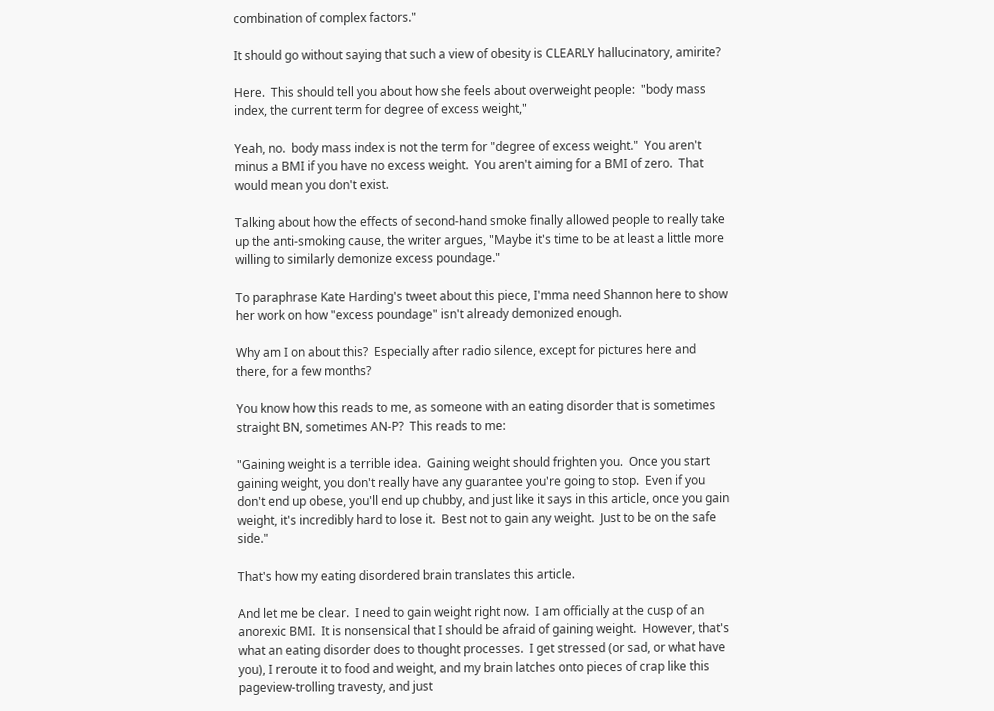combination of complex factors."

It should go without saying that such a view of obesity is CLEARLY hallucinatory, amirite?

Here.  This should tell you about how she feels about overweight people:  "body mass index, the current term for degree of excess weight,"

Yeah, no.  body mass index is not the term for "degree of excess weight."  You aren't minus a BMI if you have no excess weight.  You aren't aiming for a BMI of zero.  That would mean you don't exist.

Talking about how the effects of second-hand smoke finally allowed people to really take up the anti-smoking cause, the writer argues, "Maybe it's time to be at least a little more willing to similarly demonize excess poundage."

To paraphrase Kate Harding's tweet about this piece, I'mma need Shannon here to show her work on how "excess poundage" isn't already demonized enough.

Why am I on about this?  Especially after radio silence, except for pictures here and there, for a few months?

You know how this reads to me, as someone with an eating disorder that is sometimes straight BN, sometimes AN-P?  This reads to me:

"Gaining weight is a terrible idea.  Gaining weight should frighten you.  Once you start gaining weight, you don't really have any guarantee you're going to stop.  Even if you don't end up obese, you'll end up chubby, and just like it says in this article, once you gain weight, it's incredibly hard to lose it.  Best not to gain any weight.  Just to be on the safe side."

That's how my eating disordered brain translates this article.

And let me be clear.  I need to gain weight right now.  I am officially at the cusp of an anorexic BMI.  It is nonsensical that I should be afraid of gaining weight.  However, that's what an eating disorder does to thought processes.  I get stressed (or sad, or what have you), I reroute it to food and weight, and my brain latches onto pieces of crap like this pageview-trolling travesty, and just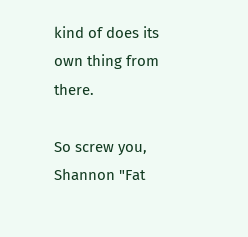kind of does its own thing from there.

So screw you, Shannon "Fat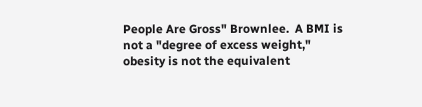People Are Gross" Brownlee.  A BMI is not a "degree of excess weight," obesity is not the equivalent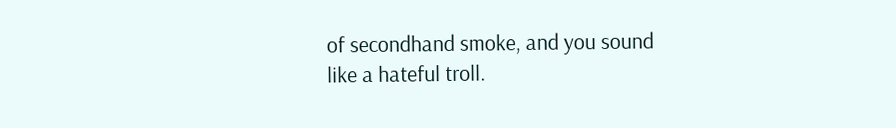of secondhand smoke, and you sound like a hateful troll.